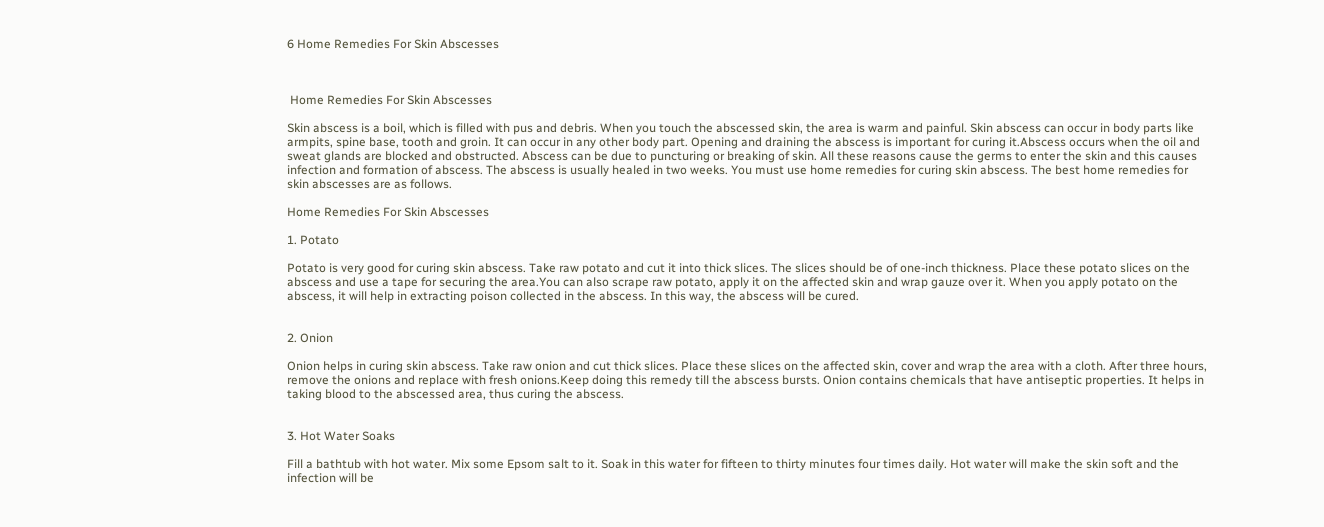6 Home Remedies For Skin Abscesses



 Home Remedies For Skin Abscesses

Skin abscess is a boil, which is filled with pus and debris. When you touch the abscessed skin, the area is warm and painful. Skin abscess can occur in body parts like armpits, spine base, tooth and groin. It can occur in any other body part. Opening and draining the abscess is important for curing it.Abscess occurs when the oil and sweat glands are blocked and obstructed. Abscess can be due to puncturing or breaking of skin. All these reasons cause the germs to enter the skin and this causes infection and formation of abscess. The abscess is usually healed in two weeks. You must use home remedies for curing skin abscess. The best home remedies for skin abscesses are as follows.

Home Remedies For Skin Abscesses

1. Potato

Potato is very good for curing skin abscess. Take raw potato and cut it into thick slices. The slices should be of one-inch thickness. Place these potato slices on the abscess and use a tape for securing the area.You can also scrape raw potato, apply it on the affected skin and wrap gauze over it. When you apply potato on the abscess, it will help in extracting poison collected in the abscess. In this way, the abscess will be cured.


2. Onion

Onion helps in curing skin abscess. Take raw onion and cut thick slices. Place these slices on the affected skin, cover and wrap the area with a cloth. After three hours, remove the onions and replace with fresh onions.Keep doing this remedy till the abscess bursts. Onion contains chemicals that have antiseptic properties. It helps in taking blood to the abscessed area, thus curing the abscess.


3. Hot Water Soaks

Fill a bathtub with hot water. Mix some Epsom salt to it. Soak in this water for fifteen to thirty minutes four times daily. Hot water will make the skin soft and the infection will be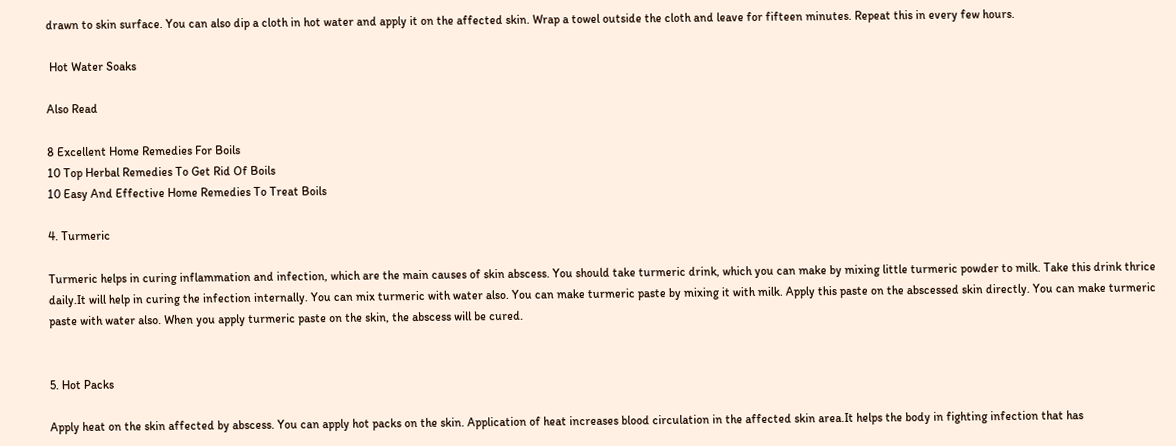drawn to skin surface. You can also dip a cloth in hot water and apply it on the affected skin. Wrap a towel outside the cloth and leave for fifteen minutes. Repeat this in every few hours.

 Hot Water Soaks

Also Read

8 Excellent Home Remedies For Boils
10 Top Herbal Remedies To Get Rid Of Boils
10 Easy And Effective Home Remedies To Treat Boils

4. Turmeric

Turmeric helps in curing inflammation and infection, which are the main causes of skin abscess. You should take turmeric drink, which you can make by mixing little turmeric powder to milk. Take this drink thrice daily.It will help in curing the infection internally. You can mix turmeric with water also. You can make turmeric paste by mixing it with milk. Apply this paste on the abscessed skin directly. You can make turmeric paste with water also. When you apply turmeric paste on the skin, the abscess will be cured.


5. Hot Packs

Apply heat on the skin affected by abscess. You can apply hot packs on the skin. Application of heat increases blood circulation in the affected skin area.It helps the body in fighting infection that has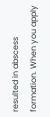resulted in abscess formation. When you apply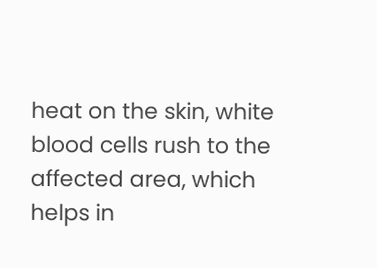heat on the skin, white blood cells rush to the affected area, which helps in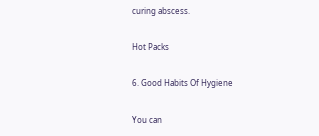curing abscess.

Hot Packs

6. Good Habits Of Hygiene

You can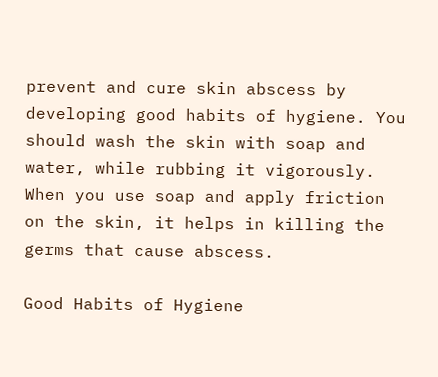prevent and cure skin abscess by developing good habits of hygiene. You should wash the skin with soap and water, while rubbing it vigorously. When you use soap and apply friction on the skin, it helps in killing the germs that cause abscess.

Good Habits of Hygiene